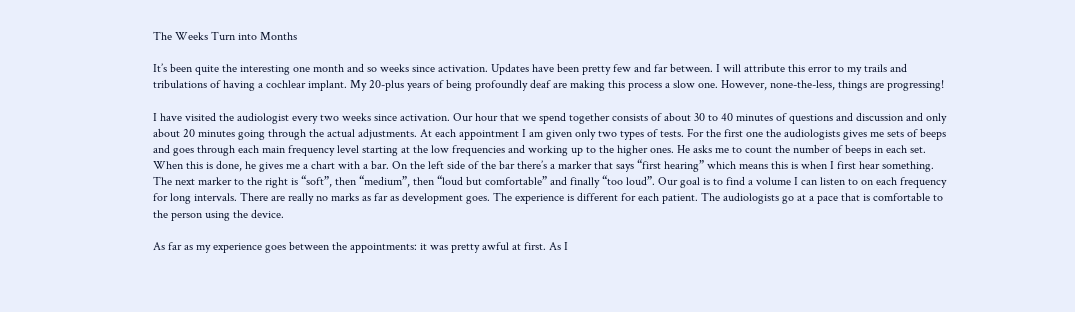The Weeks Turn into Months

It’s been quite the interesting one month and so weeks since activation. Updates have been pretty few and far between. I will attribute this error to my trails and tribulations of having a cochlear implant. My 20-plus years of being profoundly deaf are making this process a slow one. However, none-the-less, things are progressing!

I have visited the audiologist every two weeks since activation. Our hour that we spend together consists of about 30 to 40 minutes of questions and discussion and only about 20 minutes going through the actual adjustments. At each appointment I am given only two types of tests. For the first one the audiologists gives me sets of beeps and goes through each main frequency level starting at the low frequencies and working up to the higher ones. He asks me to count the number of beeps in each set. When this is done, he gives me a chart with a bar. On the left side of the bar there’s a marker that says “first hearing” which means this is when I first hear something. The next marker to the right is “soft”, then “medium”, then “loud but comfortable” and finally “too loud”. Our goal is to find a volume I can listen to on each frequency for long intervals. There are really no marks as far as development goes. The experience is different for each patient. The audiologists go at a pace that is comfortable to the person using the device.

As far as my experience goes between the appointments: it was pretty awful at first. As I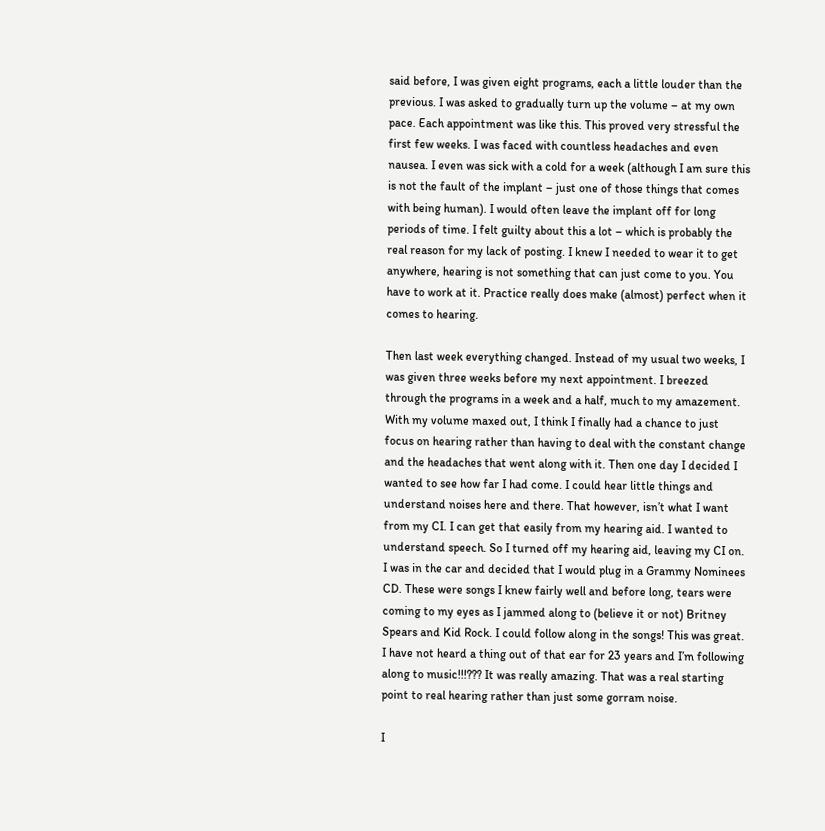said before, I was given eight programs, each a little louder than the previous. I was asked to gradually turn up the volume – at my own pace. Each appointment was like this. This proved very stressful the first few weeks. I was faced with countless headaches and even nausea. I even was sick with a cold for a week (although I am sure this is not the fault of the implant – just one of those things that comes with being human). I would often leave the implant off for long periods of time. I felt guilty about this a lot – which is probably the real reason for my lack of posting. I knew I needed to wear it to get anywhere, hearing is not something that can just come to you. You have to work at it. Practice really does make (almost) perfect when it comes to hearing.

Then last week everything changed. Instead of my usual two weeks, I was given three weeks before my next appointment. I breezed through the programs in a week and a half, much to my amazement. With my volume maxed out, I think I finally had a chance to just focus on hearing rather than having to deal with the constant change and the headaches that went along with it. Then one day I decided I wanted to see how far I had come. I could hear little things and understand noises here and there. That however, isn’t what I want from my CI. I can get that easily from my hearing aid. I wanted to understand speech. So I turned off my hearing aid, leaving my CI on. I was in the car and decided that I would plug in a Grammy Nominees CD. These were songs I knew fairly well and before long, tears were coming to my eyes as I jammed along to (believe it or not) Britney Spears and Kid Rock. I could follow along in the songs! This was great. I have not heard a thing out of that ear for 23 years and I’m following along to music!!!??? It was really amazing. That was a real starting point to real hearing rather than just some gorram noise.

I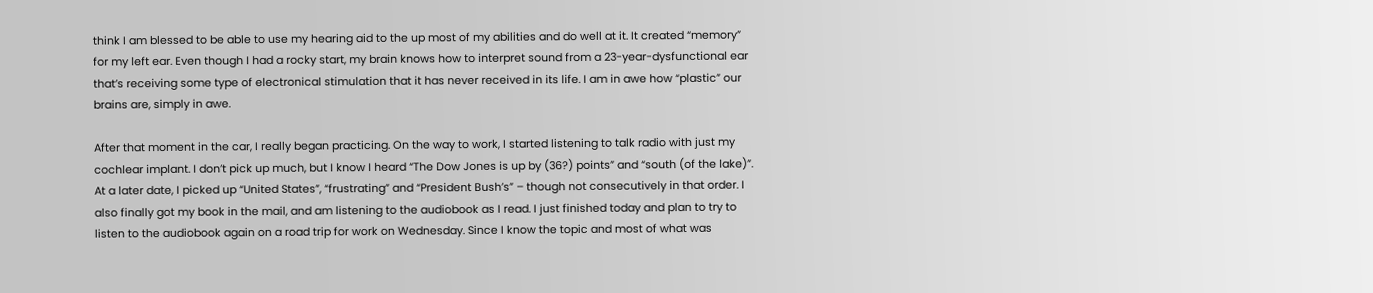think I am blessed to be able to use my hearing aid to the up most of my abilities and do well at it. It created “memory” for my left ear. Even though I had a rocky start, my brain knows how to interpret sound from a 23-year-dysfunctional ear that’s receiving some type of electronical stimulation that it has never received in its life. I am in awe how “plastic” our brains are, simply in awe.

After that moment in the car, I really began practicing. On the way to work, I started listening to talk radio with just my cochlear implant. I don’t pick up much, but I know I heard “The Dow Jones is up by (36?) points” and “south (of the lake)”. At a later date, I picked up “United States”, “frustrating” and “President Bush’s” – though not consecutively in that order. I also finally got my book in the mail, and am listening to the audiobook as I read. I just finished today and plan to try to listen to the audiobook again on a road trip for work on Wednesday. Since I know the topic and most of what was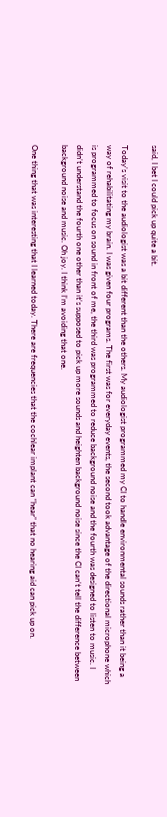said, I bet I could pick up quite a bit.

Today’s visit to the audiologist was a bit different than the others. My audiologist programmed my CI to handle environmental sounds rather than it being a way of rehabilitating my brain. I was given four programs. The first was for everyday events, the second took advantage of the directional microphone which is programmed to focus on sound in front of me, the third was programmed to reduce background noise and the fourth was designed to listen to music. I didn’t understand the fourth one other than it’s supposed to pick up more sounds and heighten background noise since the CI can’t tell the difference between background noise and music. Oh joy. I think I’m avoiding that one.

One thing that was interesting that I learned today. There are frequencies that the cochlear implant can “hear” that no hearing aid can pick up on.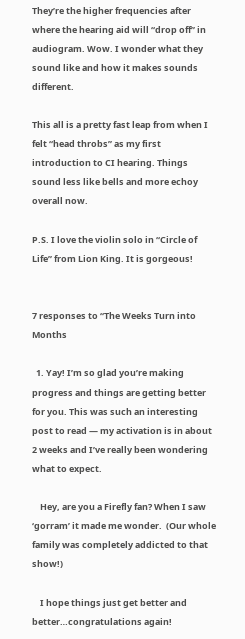They’re the higher frequencies after where the hearing aid will “drop off” in audiogram. Wow. I wonder what they sound like and how it makes sounds different.

This all is a pretty fast leap from when I felt “head throbs” as my first introduction to CI hearing. Things sound less like bells and more echoy overall now.

P.S. I love the violin solo in “Circle of Life” from Lion King. It is gorgeous!


7 responses to “The Weeks Turn into Months

  1. Yay! I’m so glad you’re making progress and things are getting better for you. This was such an interesting post to read — my activation is in about 2 weeks and I’ve really been wondering what to expect.

    Hey, are you a Firefly fan? When I saw ‘gorram’ it made me wonder.  (Our whole family was completely addicted to that show!)

    I hope things just get better and better…congratulations again!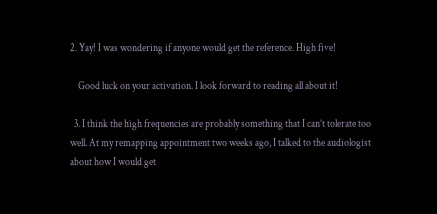2. Yay! I was wondering if anyone would get the reference. High five!

    Good luck on your activation. I look forward to reading all about it!

  3. I think the high frequencies are probably something that I can’t tolerate too well. At my remapping appointment two weeks ago, I talked to the audiologist about how I would get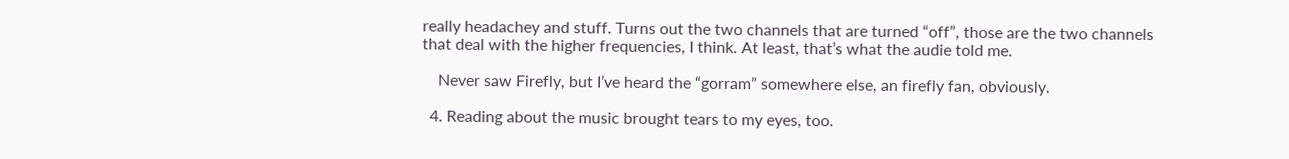really headachey and stuff. Turns out the two channels that are turned “off”, those are the two channels that deal with the higher frequencies, I think. At least, that’s what the audie told me.

    Never saw Firefly, but I’ve heard the “gorram” somewhere else, an firefly fan, obviously.

  4. Reading about the music brought tears to my eyes, too.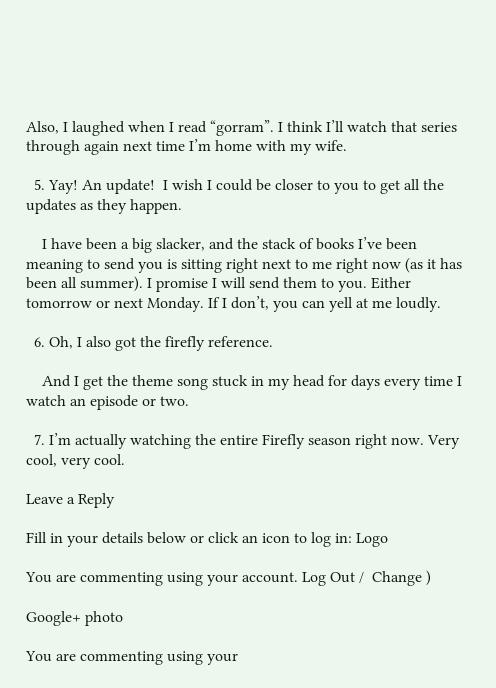Also, I laughed when I read “gorram”. I think I’ll watch that series through again next time I’m home with my wife.

  5. Yay! An update!  I wish I could be closer to you to get all the updates as they happen.

    I have been a big slacker, and the stack of books I’ve been meaning to send you is sitting right next to me right now (as it has been all summer). I promise I will send them to you. Either tomorrow or next Monday. If I don’t, you can yell at me loudly.

  6. Oh, I also got the firefly reference.

    And I get the theme song stuck in my head for days every time I watch an episode or two.

  7. I’m actually watching the entire Firefly season right now. Very cool, very cool.

Leave a Reply

Fill in your details below or click an icon to log in: Logo

You are commenting using your account. Log Out /  Change )

Google+ photo

You are commenting using your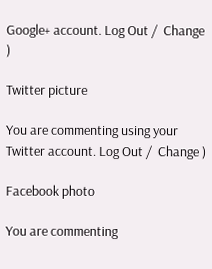Google+ account. Log Out /  Change )

Twitter picture

You are commenting using your Twitter account. Log Out /  Change )

Facebook photo

You are commenting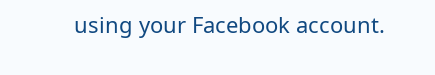using your Facebook account.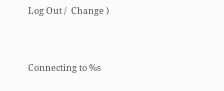Log Out /  Change )


Connecting to %s